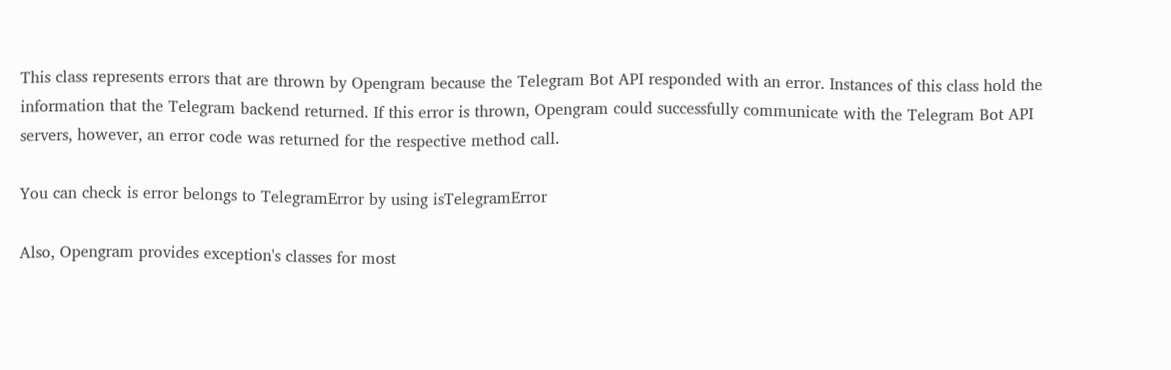This class represents errors that are thrown by Opengram because the Telegram Bot API responded with an error. Instances of this class hold the information that the Telegram backend returned. If this error is thrown, Opengram could successfully communicate with the Telegram Bot API servers, however, an error code was returned for the respective method call.

You can check is error belongs to TelegramError by using isTelegramError

Also, Opengram provides exception's classes for most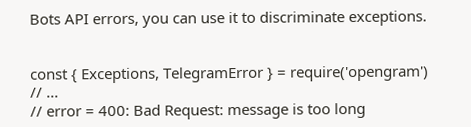Bots API errors, you can use it to discriminate exceptions.


const { Exceptions, TelegramError } = require('opengram')
// ...
// error = 400: Bad Request: message is too long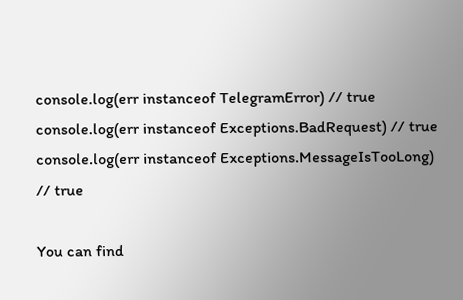console.log(err instanceof TelegramError) // true
console.log(err instanceof Exceptions.BadRequest) // true
console.log(err instanceof Exceptions.MessageIsTooLong) // true

You can find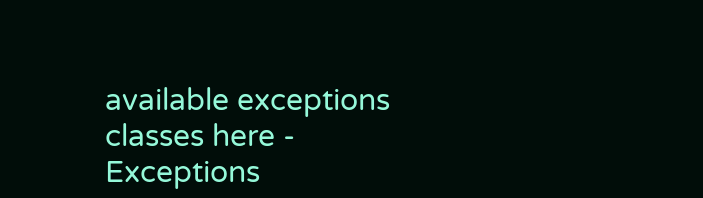available exceptions classes here - Exceptions